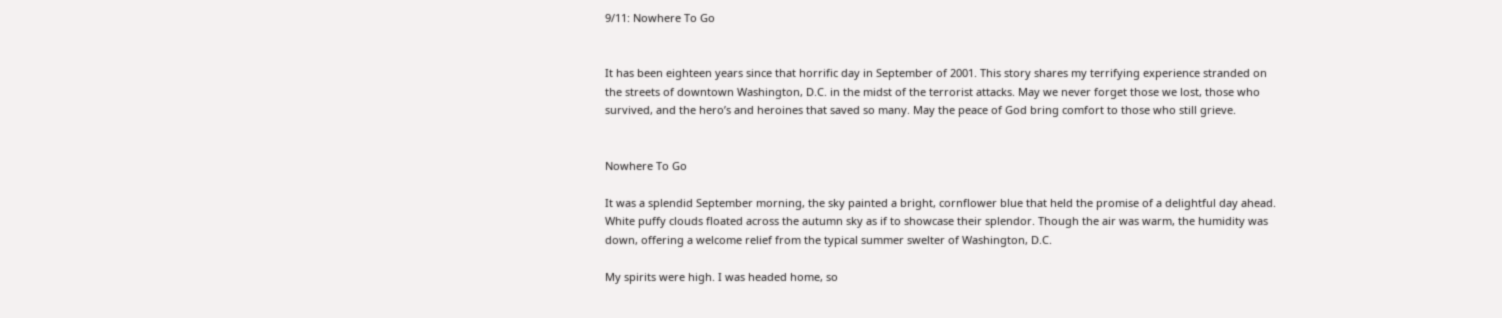9/11: Nowhere To Go


It has been eighteen years since that horrific day in September of 2001. This story shares my terrifying experience stranded on the streets of downtown Washington, D.C. in the midst of the terrorist attacks. May we never forget those we lost, those who survived, and the hero’s and heroines that saved so many. May the peace of God bring comfort to those who still grieve.


Nowhere To Go

It was a splendid September morning, the sky painted a bright, cornflower blue that held the promise of a delightful day ahead. White puffy clouds floated across the autumn sky as if to showcase their splendor. Though the air was warm, the humidity was down, offering a welcome relief from the typical summer swelter of Washington, D.C.

My spirits were high. I was headed home, so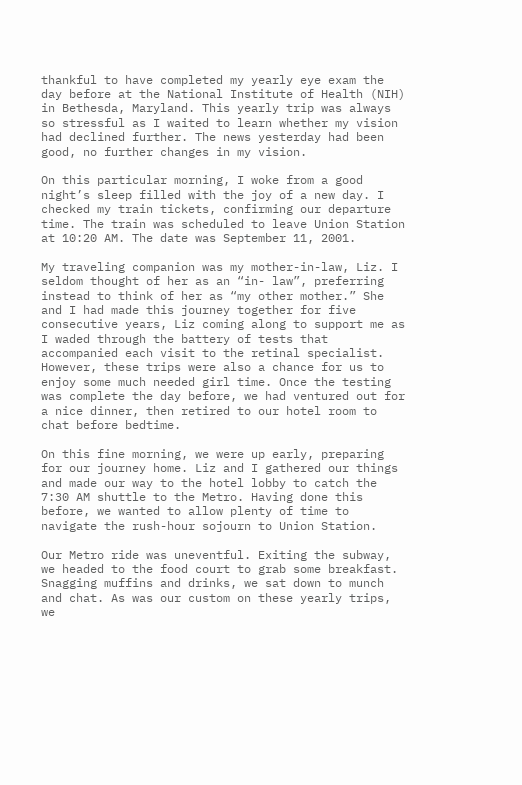thankful to have completed my yearly eye exam the day before at the National Institute of Health (NIH) in Bethesda, Maryland. This yearly trip was always so stressful as I waited to learn whether my vision had declined further. The news yesterday had been good, no further changes in my vision.

On this particular morning, I woke from a good night’s sleep filled with the joy of a new day. I checked my train tickets, confirming our departure time. The train was scheduled to leave Union Station at 10:20 AM. The date was September 11, 2001.

My traveling companion was my mother-in-law, Liz. I seldom thought of her as an “in- law”, preferring instead to think of her as “my other mother.” She and I had made this journey together for five consecutive years, Liz coming along to support me as I waded through the battery of tests that accompanied each visit to the retinal specialist. However, these trips were also a chance for us to enjoy some much needed girl time. Once the testing was complete the day before, we had ventured out for a nice dinner, then retired to our hotel room to chat before bedtime.

On this fine morning, we were up early, preparing for our journey home. Liz and I gathered our things and made our way to the hotel lobby to catch the 7:30 AM shuttle to the Metro. Having done this before, we wanted to allow plenty of time to navigate the rush-hour sojourn to Union Station.

Our Metro ride was uneventful. Exiting the subway, we headed to the food court to grab some breakfast. Snagging muffins and drinks, we sat down to munch and chat. As was our custom on these yearly trips, we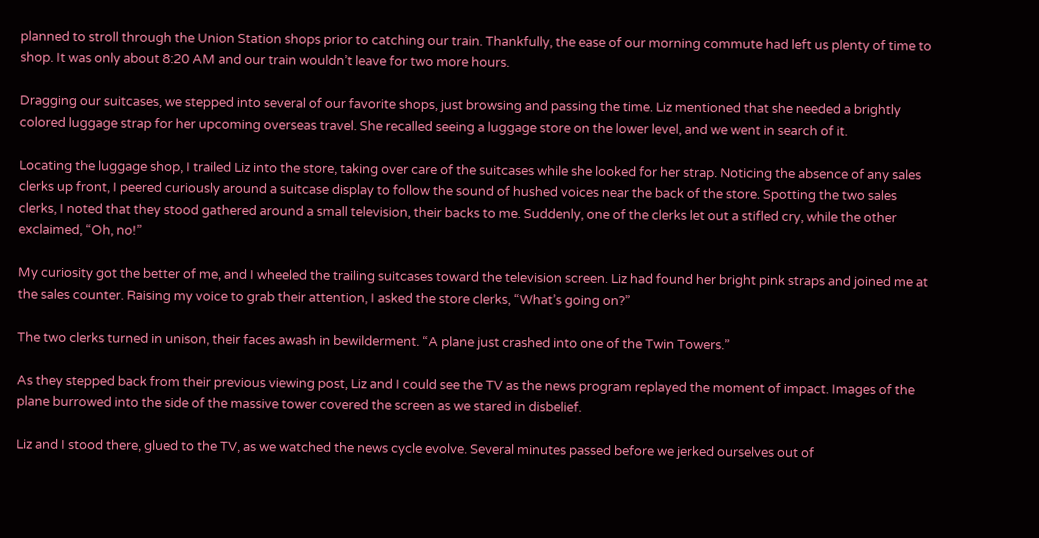planned to stroll through the Union Station shops prior to catching our train. Thankfully, the ease of our morning commute had left us plenty of time to shop. It was only about 8:20 AM and our train wouldn’t leave for two more hours.

Dragging our suitcases, we stepped into several of our favorite shops, just browsing and passing the time. Liz mentioned that she needed a brightly colored luggage strap for her upcoming overseas travel. She recalled seeing a luggage store on the lower level, and we went in search of it.

Locating the luggage shop, I trailed Liz into the store, taking over care of the suitcases while she looked for her strap. Noticing the absence of any sales clerks up front, I peered curiously around a suitcase display to follow the sound of hushed voices near the back of the store. Spotting the two sales clerks, I noted that they stood gathered around a small television, their backs to me. Suddenly, one of the clerks let out a stifled cry, while the other exclaimed, “Oh, no!”

My curiosity got the better of me, and I wheeled the trailing suitcases toward the television screen. Liz had found her bright pink straps and joined me at the sales counter. Raising my voice to grab their attention, I asked the store clerks, “What’s going on?”

The two clerks turned in unison, their faces awash in bewilderment. “A plane just crashed into one of the Twin Towers.”

As they stepped back from their previous viewing post, Liz and I could see the TV as the news program replayed the moment of impact. Images of the plane burrowed into the side of the massive tower covered the screen as we stared in disbelief.

Liz and I stood there, glued to the TV, as we watched the news cycle evolve. Several minutes passed before we jerked ourselves out of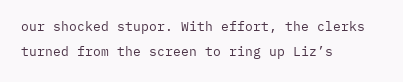our shocked stupor. With effort, the clerks turned from the screen to ring up Liz’s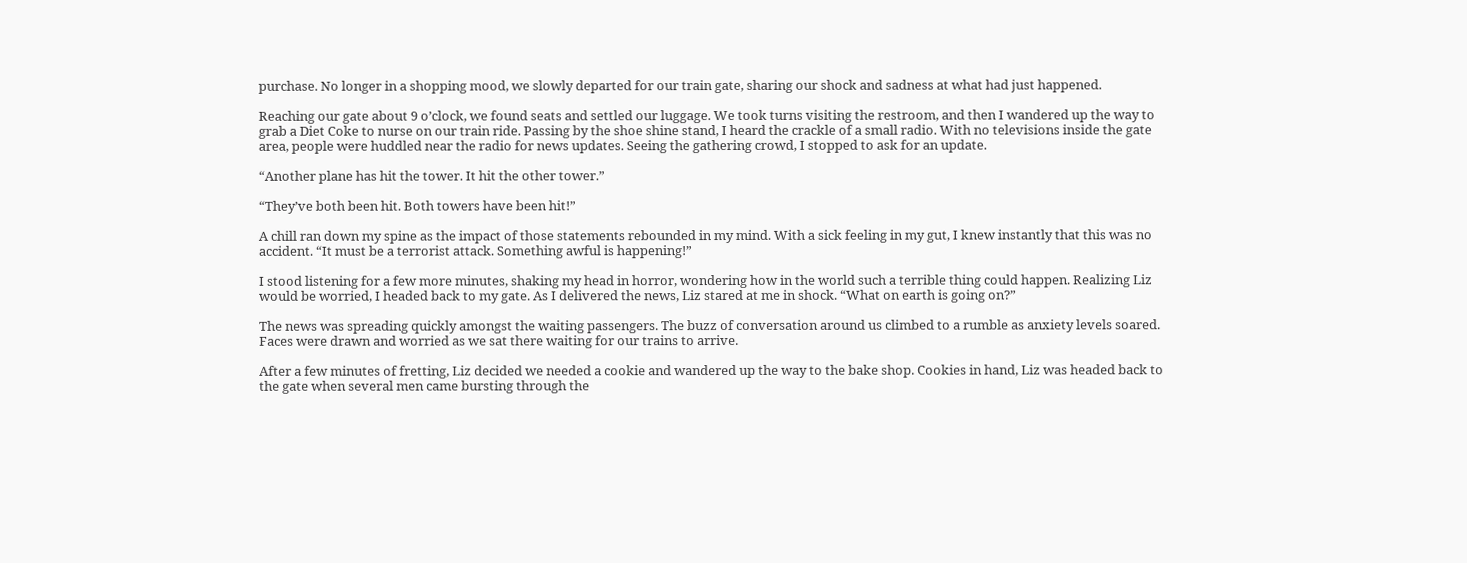purchase. No longer in a shopping mood, we slowly departed for our train gate, sharing our shock and sadness at what had just happened.

Reaching our gate about 9 o’clock, we found seats and settled our luggage. We took turns visiting the restroom, and then I wandered up the way to grab a Diet Coke to nurse on our train ride. Passing by the shoe shine stand, I heard the crackle of a small radio. With no televisions inside the gate area, people were huddled near the radio for news updates. Seeing the gathering crowd, I stopped to ask for an update.

“Another plane has hit the tower. It hit the other tower.”

“They’ve both been hit. Both towers have been hit!”

A chill ran down my spine as the impact of those statements rebounded in my mind. With a sick feeling in my gut, I knew instantly that this was no accident. “It must be a terrorist attack. Something awful is happening!”

I stood listening for a few more minutes, shaking my head in horror, wondering how in the world such a terrible thing could happen. Realizing Liz would be worried, I headed back to my gate. As I delivered the news, Liz stared at me in shock. “What on earth is going on?”

The news was spreading quickly amongst the waiting passengers. The buzz of conversation around us climbed to a rumble as anxiety levels soared. Faces were drawn and worried as we sat there waiting for our trains to arrive.

After a few minutes of fretting, Liz decided we needed a cookie and wandered up the way to the bake shop. Cookies in hand, Liz was headed back to the gate when several men came bursting through the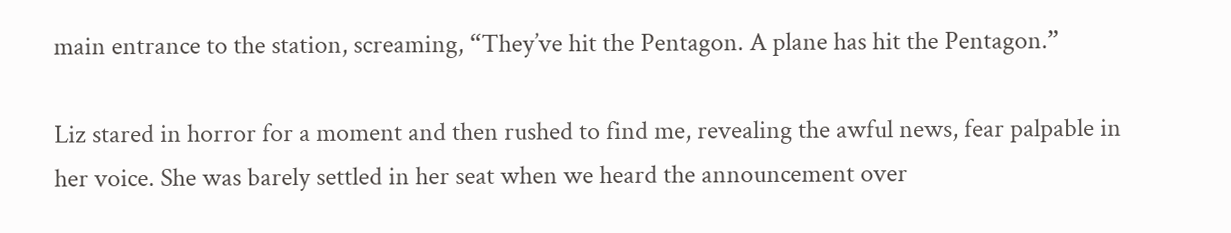main entrance to the station, screaming, “They’ve hit the Pentagon. A plane has hit the Pentagon.”

Liz stared in horror for a moment and then rushed to find me, revealing the awful news, fear palpable in her voice. She was barely settled in her seat when we heard the announcement over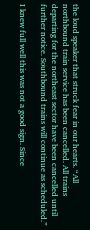the loud speaker that struck fear in our hearts. “All northbound train service has been cancelled. All trains departing for the northeast sector have been cancelled until further notice. Southbound trains will continue as scheduled.”

I knew full well this was not a good sign. Since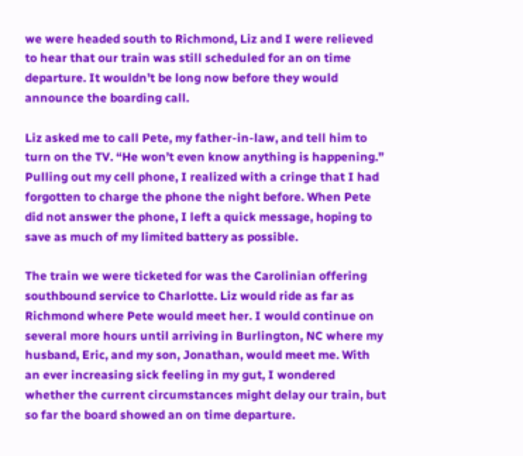we were headed south to Richmond, Liz and I were relieved to hear that our train was still scheduled for an on time departure. It wouldn’t be long now before they would announce the boarding call.

Liz asked me to call Pete, my father-in-law, and tell him to turn on the TV. “He won’t even know anything is happening.” Pulling out my cell phone, I realized with a cringe that I had forgotten to charge the phone the night before. When Pete did not answer the phone, I left a quick message, hoping to save as much of my limited battery as possible.

The train we were ticketed for was the Carolinian offering southbound service to Charlotte. Liz would ride as far as Richmond where Pete would meet her. I would continue on several more hours until arriving in Burlington, NC where my husband, Eric, and my son, Jonathan, would meet me. With an ever increasing sick feeling in my gut, I wondered whether the current circumstances might delay our train, but so far the board showed an on time departure.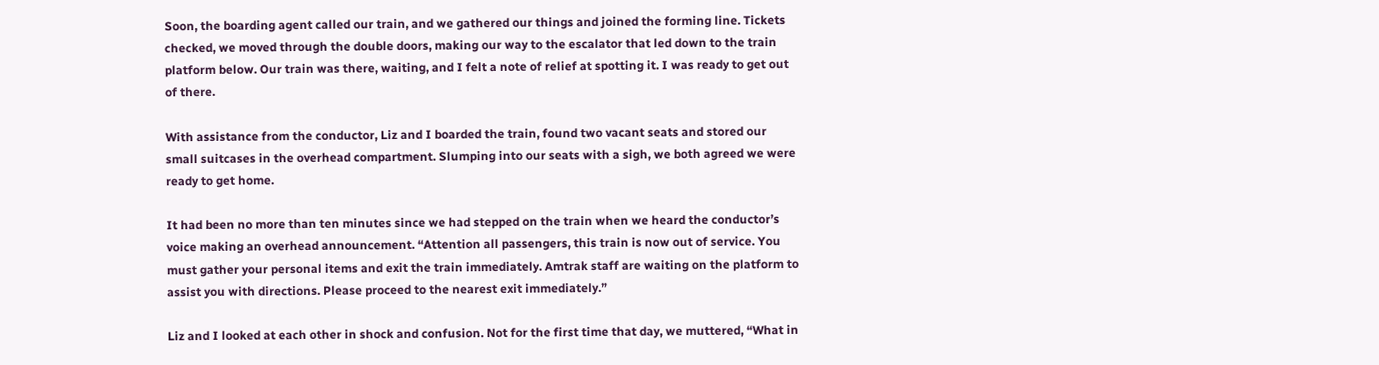Soon, the boarding agent called our train, and we gathered our things and joined the forming line. Tickets checked, we moved through the double doors, making our way to the escalator that led down to the train platform below. Our train was there, waiting, and I felt a note of relief at spotting it. I was ready to get out of there.

With assistance from the conductor, Liz and I boarded the train, found two vacant seats and stored our small suitcases in the overhead compartment. Slumping into our seats with a sigh, we both agreed we were ready to get home.

It had been no more than ten minutes since we had stepped on the train when we heard the conductor’s voice making an overhead announcement. “Attention all passengers, this train is now out of service. You must gather your personal items and exit the train immediately. Amtrak staff are waiting on the platform to assist you with directions. Please proceed to the nearest exit immediately.”

Liz and I looked at each other in shock and confusion. Not for the first time that day, we muttered, “What in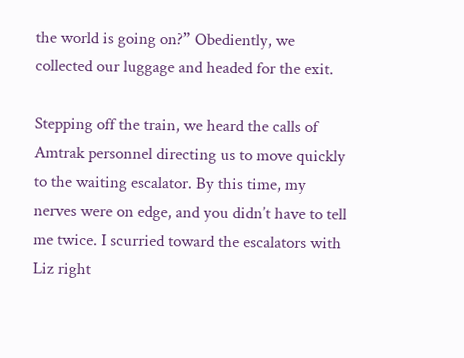the world is going on?” Obediently, we collected our luggage and headed for the exit.

Stepping off the train, we heard the calls of Amtrak personnel directing us to move quickly to the waiting escalator. By this time, my nerves were on edge, and you didn’t have to tell me twice. I scurried toward the escalators with Liz right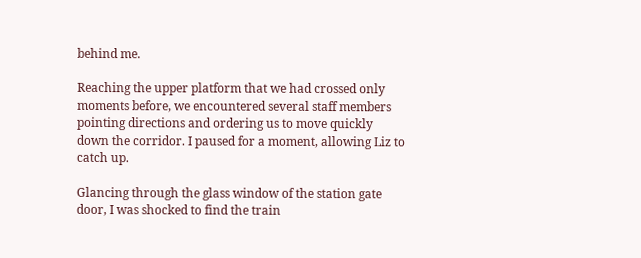behind me.

Reaching the upper platform that we had crossed only moments before, we encountered several staff members pointing directions and ordering us to move quickly down the corridor. I paused for a moment, allowing Liz to catch up.

Glancing through the glass window of the station gate door, I was shocked to find the train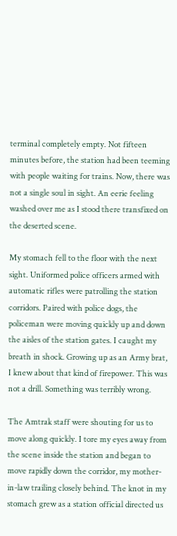terminal completely empty. Not fifteen minutes before, the station had been teeming with people waiting for trains. Now, there was not a single soul in sight. An eerie feeling washed over me as I stood there transfixed on the deserted scene.

My stomach fell to the floor with the next sight. Uniformed police officers armed with automatic rifles were patrolling the station corridors. Paired with police dogs, the policeman were moving quickly up and down the aisles of the station gates. I caught my breath in shock. Growing up as an Army brat, I knew about that kind of firepower. This was not a drill. Something was terribly wrong.

The Amtrak staff were shouting for us to move along quickly. I tore my eyes away from the scene inside the station and began to move rapidly down the corridor, my mother-in-law trailing closely behind. The knot in my stomach grew as a station official directed us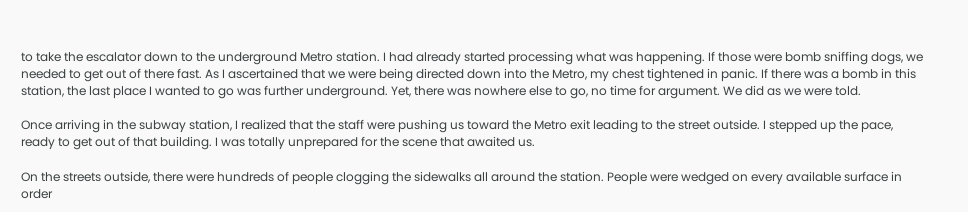to take the escalator down to the underground Metro station. I had already started processing what was happening. If those were bomb sniffing dogs, we needed to get out of there fast. As I ascertained that we were being directed down into the Metro, my chest tightened in panic. If there was a bomb in this station, the last place I wanted to go was further underground. Yet, there was nowhere else to go, no time for argument. We did as we were told.

Once arriving in the subway station, I realized that the staff were pushing us toward the Metro exit leading to the street outside. I stepped up the pace, ready to get out of that building. I was totally unprepared for the scene that awaited us.

On the streets outside, there were hundreds of people clogging the sidewalks all around the station. People were wedged on every available surface in order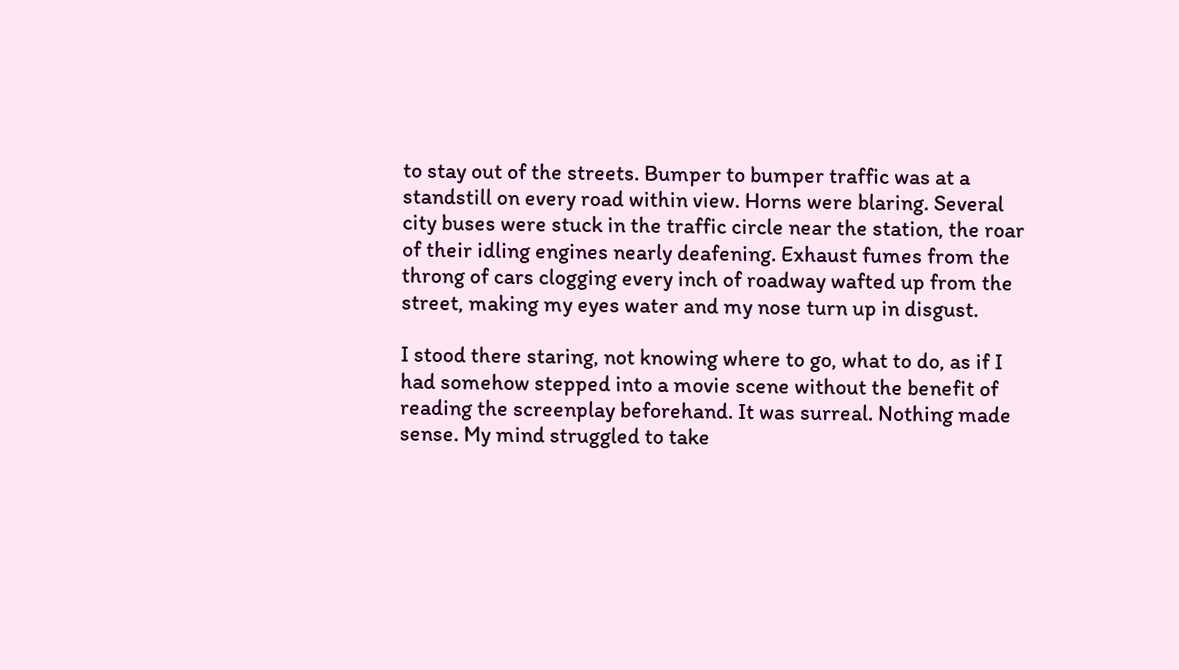to stay out of the streets. Bumper to bumper traffic was at a standstill on every road within view. Horns were blaring. Several city buses were stuck in the traffic circle near the station, the roar of their idling engines nearly deafening. Exhaust fumes from the throng of cars clogging every inch of roadway wafted up from the street, making my eyes water and my nose turn up in disgust.

I stood there staring, not knowing where to go, what to do, as if I had somehow stepped into a movie scene without the benefit of reading the screenplay beforehand. It was surreal. Nothing made sense. My mind struggled to take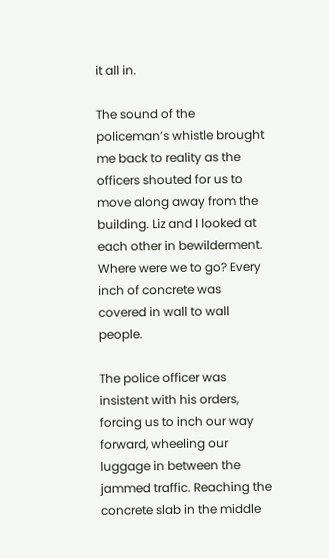it all in.

The sound of the policeman’s whistle brought me back to reality as the officers shouted for us to move along away from the building. Liz and I looked at each other in bewilderment. Where were we to go? Every inch of concrete was covered in wall to wall people.

The police officer was insistent with his orders, forcing us to inch our way forward, wheeling our luggage in between the jammed traffic. Reaching the concrete slab in the middle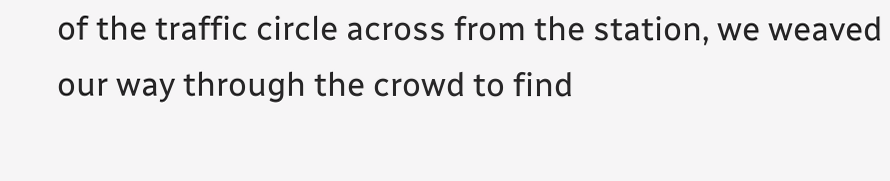of the traffic circle across from the station, we weaved our way through the crowd to find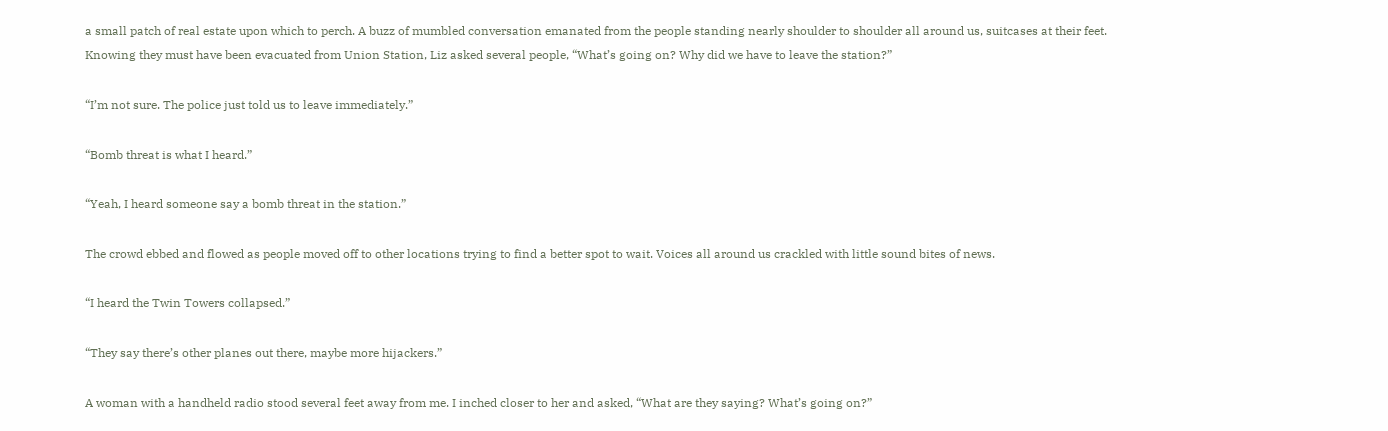a small patch of real estate upon which to perch. A buzz of mumbled conversation emanated from the people standing nearly shoulder to shoulder all around us, suitcases at their feet. Knowing they must have been evacuated from Union Station, Liz asked several people, “What’s going on? Why did we have to leave the station?”

“I’m not sure. The police just told us to leave immediately.”

“Bomb threat is what I heard.”

“Yeah, I heard someone say a bomb threat in the station.”

The crowd ebbed and flowed as people moved off to other locations trying to find a better spot to wait. Voices all around us crackled with little sound bites of news.

“I heard the Twin Towers collapsed.”

“They say there’s other planes out there, maybe more hijackers.”

A woman with a handheld radio stood several feet away from me. I inched closer to her and asked, “What are they saying? What’s going on?”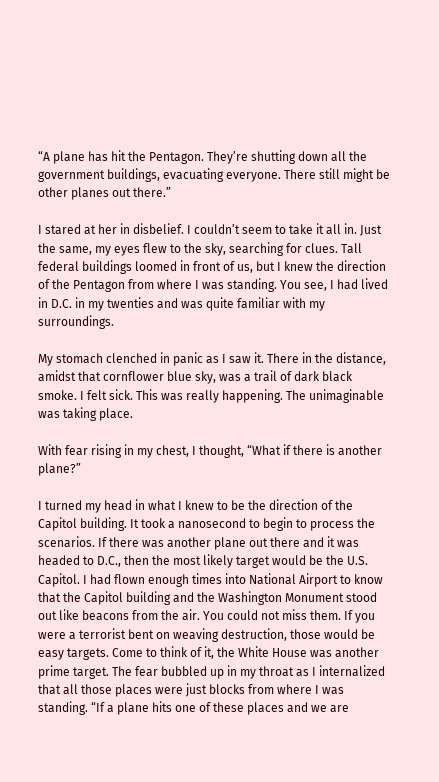“A plane has hit the Pentagon. They’re shutting down all the government buildings, evacuating everyone. There still might be other planes out there.”

I stared at her in disbelief. I couldn’t seem to take it all in. Just the same, my eyes flew to the sky, searching for clues. Tall federal buildings loomed in front of us, but I knew the direction of the Pentagon from where I was standing. You see, I had lived in D.C. in my twenties and was quite familiar with my surroundings.

My stomach clenched in panic as I saw it. There in the distance, amidst that cornflower blue sky, was a trail of dark black smoke. I felt sick. This was really happening. The unimaginable was taking place.

With fear rising in my chest, I thought, “What if there is another plane?”

I turned my head in what I knew to be the direction of the Capitol building. It took a nanosecond to begin to process the scenarios. If there was another plane out there and it was headed to D.C., then the most likely target would be the U.S. Capitol. I had flown enough times into National Airport to know that the Capitol building and the Washington Monument stood out like beacons from the air. You could not miss them. If you were a terrorist bent on weaving destruction, those would be easy targets. Come to think of it, the White House was another prime target. The fear bubbled up in my throat as I internalized that all those places were just blocks from where I was standing. “If a plane hits one of these places and we are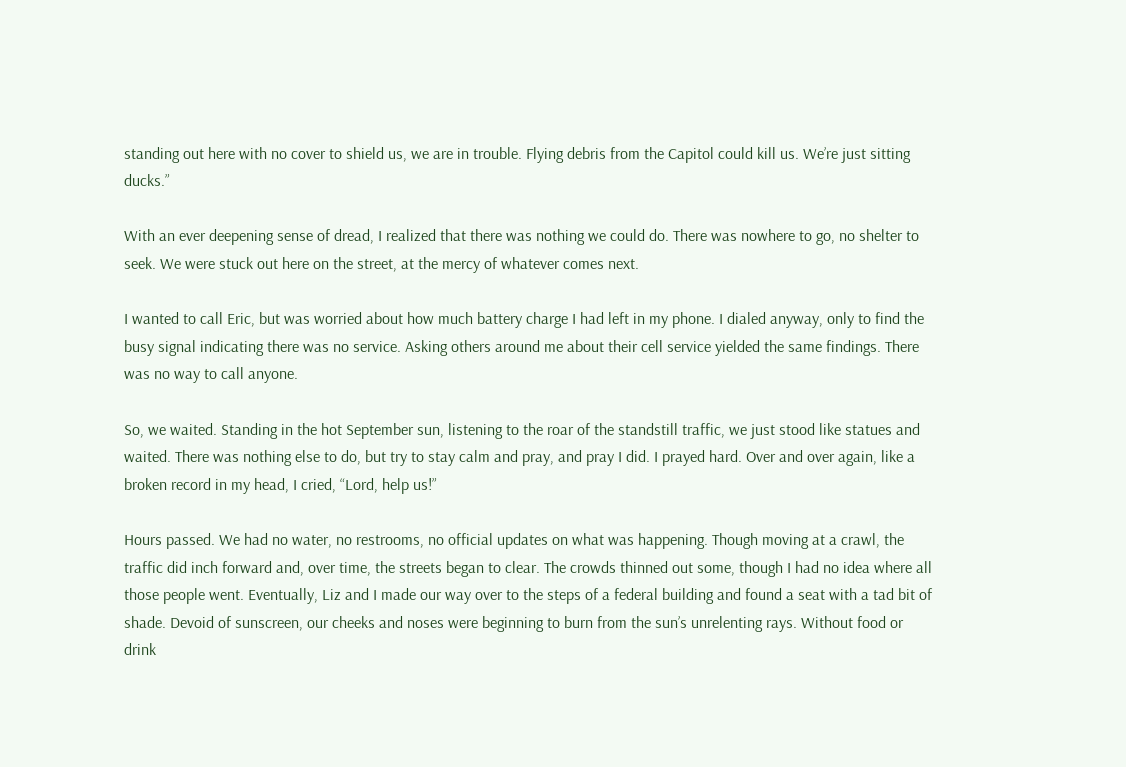standing out here with no cover to shield us, we are in trouble. Flying debris from the Capitol could kill us. We’re just sitting ducks.”

With an ever deepening sense of dread, I realized that there was nothing we could do. There was nowhere to go, no shelter to seek. We were stuck out here on the street, at the mercy of whatever comes next.

I wanted to call Eric, but was worried about how much battery charge I had left in my phone. I dialed anyway, only to find the busy signal indicating there was no service. Asking others around me about their cell service yielded the same findings. There was no way to call anyone.

So, we waited. Standing in the hot September sun, listening to the roar of the standstill traffic, we just stood like statues and waited. There was nothing else to do, but try to stay calm and pray, and pray I did. I prayed hard. Over and over again, like a broken record in my head, I cried, “Lord, help us!”

Hours passed. We had no water, no restrooms, no official updates on what was happening. Though moving at a crawl, the traffic did inch forward and, over time, the streets began to clear. The crowds thinned out some, though I had no idea where all those people went. Eventually, Liz and I made our way over to the steps of a federal building and found a seat with a tad bit of shade. Devoid of sunscreen, our cheeks and noses were beginning to burn from the sun’s unrelenting rays. Without food or drink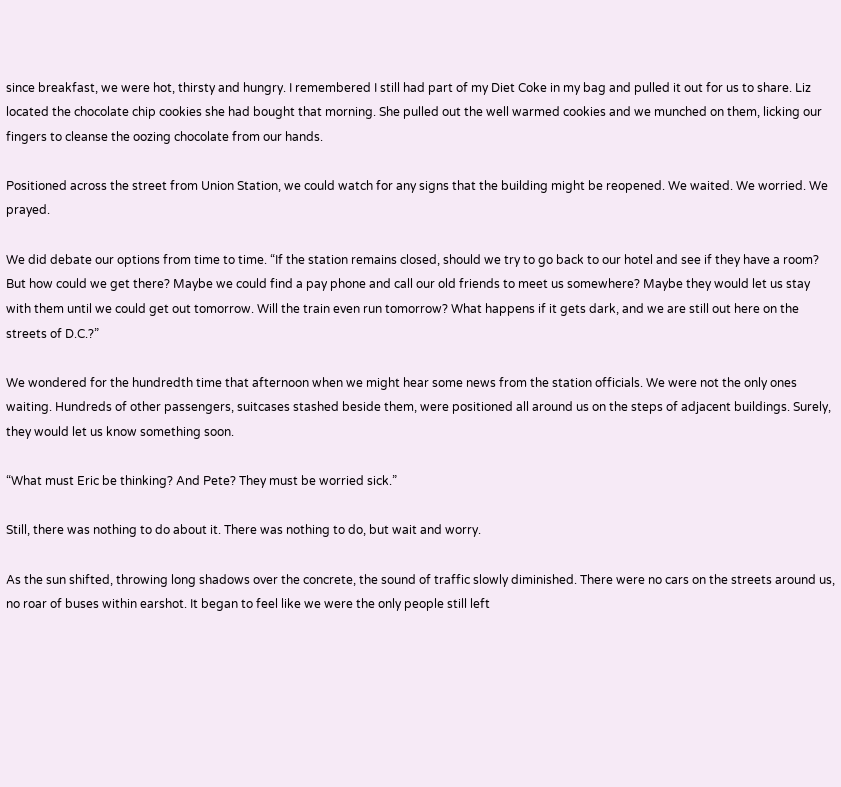since breakfast, we were hot, thirsty and hungry. I remembered I still had part of my Diet Coke in my bag and pulled it out for us to share. Liz located the chocolate chip cookies she had bought that morning. She pulled out the well warmed cookies and we munched on them, licking our fingers to cleanse the oozing chocolate from our hands.

Positioned across the street from Union Station, we could watch for any signs that the building might be reopened. We waited. We worried. We prayed.

We did debate our options from time to time. “If the station remains closed, should we try to go back to our hotel and see if they have a room? But how could we get there? Maybe we could find a pay phone and call our old friends to meet us somewhere? Maybe they would let us stay with them until we could get out tomorrow. Will the train even run tomorrow? What happens if it gets dark, and we are still out here on the streets of D.C.?”

We wondered for the hundredth time that afternoon when we might hear some news from the station officials. We were not the only ones waiting. Hundreds of other passengers, suitcases stashed beside them, were positioned all around us on the steps of adjacent buildings. Surely, they would let us know something soon.

“What must Eric be thinking? And Pete? They must be worried sick.”

Still, there was nothing to do about it. There was nothing to do, but wait and worry.

As the sun shifted, throwing long shadows over the concrete, the sound of traffic slowly diminished. There were no cars on the streets around us, no roar of buses within earshot. It began to feel like we were the only people still left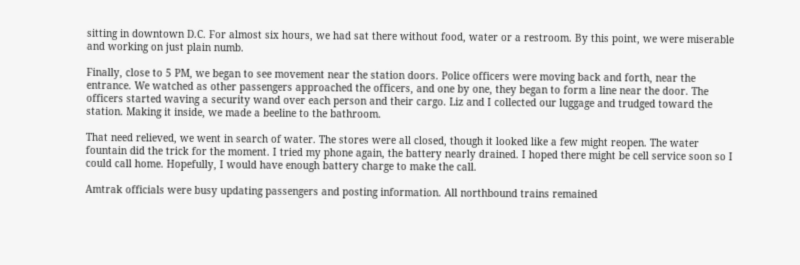sitting in downtown D.C. For almost six hours, we had sat there without food, water or a restroom. By this point, we were miserable and working on just plain numb.

Finally, close to 5 PM, we began to see movement near the station doors. Police officers were moving back and forth, near the entrance. We watched as other passengers approached the officers, and one by one, they began to form a line near the door. The officers started waving a security wand over each person and their cargo. Liz and I collected our luggage and trudged toward the station. Making it inside, we made a beeline to the bathroom.

That need relieved, we went in search of water. The stores were all closed, though it looked like a few might reopen. The water fountain did the trick for the moment. I tried my phone again, the battery nearly drained. I hoped there might be cell service soon so I could call home. Hopefully, I would have enough battery charge to make the call.

Amtrak officials were busy updating passengers and posting information. All northbound trains remained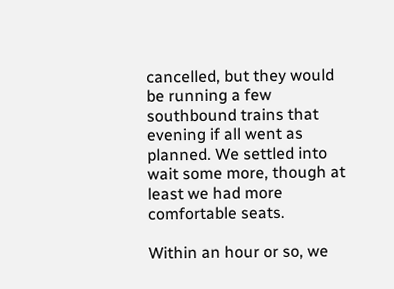cancelled, but they would be running a few southbound trains that evening if all went as planned. We settled into wait some more, though at least we had more comfortable seats.

Within an hour or so, we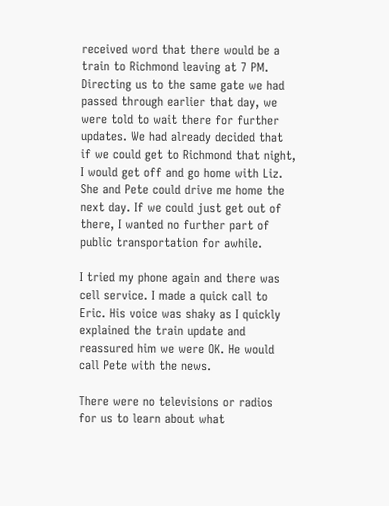received word that there would be a train to Richmond leaving at 7 PM. Directing us to the same gate we had passed through earlier that day, we were told to wait there for further updates. We had already decided that if we could get to Richmond that night, I would get off and go home with Liz. She and Pete could drive me home the next day. If we could just get out of there, I wanted no further part of public transportation for awhile.

I tried my phone again and there was cell service. I made a quick call to Eric. His voice was shaky as I quickly explained the train update and reassured him we were OK. He would call Pete with the news.

There were no televisions or radios for us to learn about what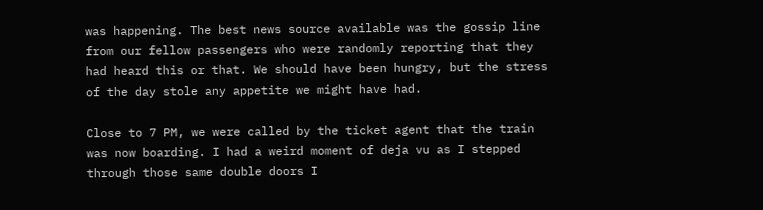was happening. The best news source available was the gossip line from our fellow passengers who were randomly reporting that they had heard this or that. We should have been hungry, but the stress of the day stole any appetite we might have had.

Close to 7 PM, we were called by the ticket agent that the train was now boarding. I had a weird moment of deja vu as I stepped through those same double doors I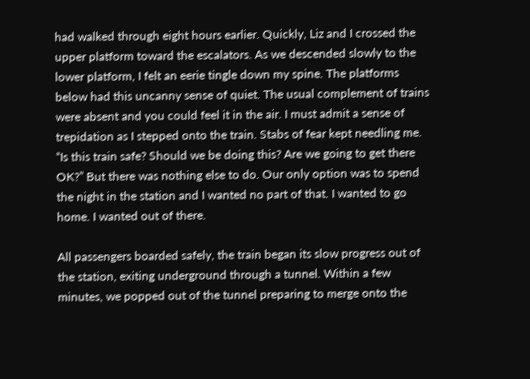had walked through eight hours earlier. Quickly, Liz and I crossed the upper platform toward the escalators. As we descended slowly to the lower platform, I felt an eerie tingle down my spine. The platforms below had this uncanny sense of quiet. The usual complement of trains were absent and you could feel it in the air. I must admit a sense of trepidation as I stepped onto the train. Stabs of fear kept needling me. “Is this train safe? Should we be doing this? Are we going to get there OK?” But there was nothing else to do. Our only option was to spend the night in the station and I wanted no part of that. I wanted to go home. I wanted out of there.

All passengers boarded safely, the train began its slow progress out of the station, exiting underground through a tunnel. Within a few minutes, we popped out of the tunnel preparing to merge onto the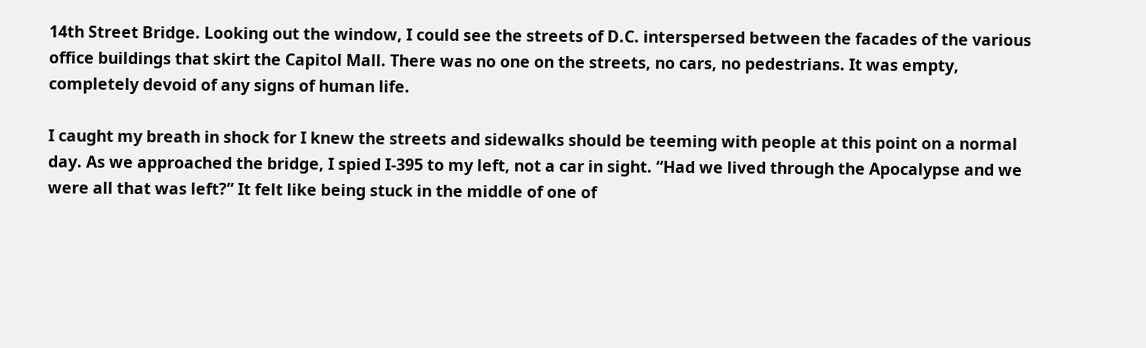14th Street Bridge. Looking out the window, I could see the streets of D.C. interspersed between the facades of the various office buildings that skirt the Capitol Mall. There was no one on the streets, no cars, no pedestrians. It was empty, completely devoid of any signs of human life.

I caught my breath in shock for I knew the streets and sidewalks should be teeming with people at this point on a normal day. As we approached the bridge, I spied I-395 to my left, not a car in sight. “Had we lived through the Apocalypse and we were all that was left?” It felt like being stuck in the middle of one of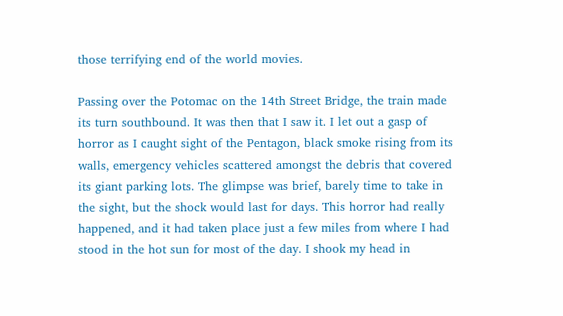those terrifying end of the world movies.

Passing over the Potomac on the 14th Street Bridge, the train made its turn southbound. It was then that I saw it. I let out a gasp of horror as I caught sight of the Pentagon, black smoke rising from its walls, emergency vehicles scattered amongst the debris that covered its giant parking lots. The glimpse was brief, barely time to take in the sight, but the shock would last for days. This horror had really happened, and it had taken place just a few miles from where I had stood in the hot sun for most of the day. I shook my head in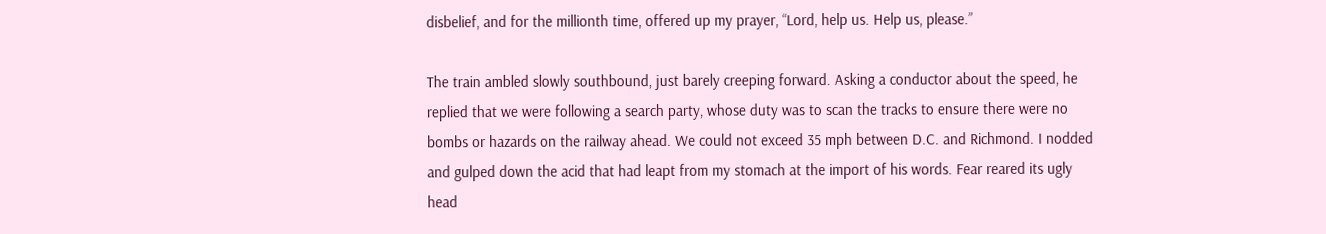disbelief, and for the millionth time, offered up my prayer, “Lord, help us. Help us, please.”

The train ambled slowly southbound, just barely creeping forward. Asking a conductor about the speed, he replied that we were following a search party, whose duty was to scan the tracks to ensure there were no bombs or hazards on the railway ahead. We could not exceed 35 mph between D.C. and Richmond. I nodded and gulped down the acid that had leapt from my stomach at the import of his words. Fear reared its ugly head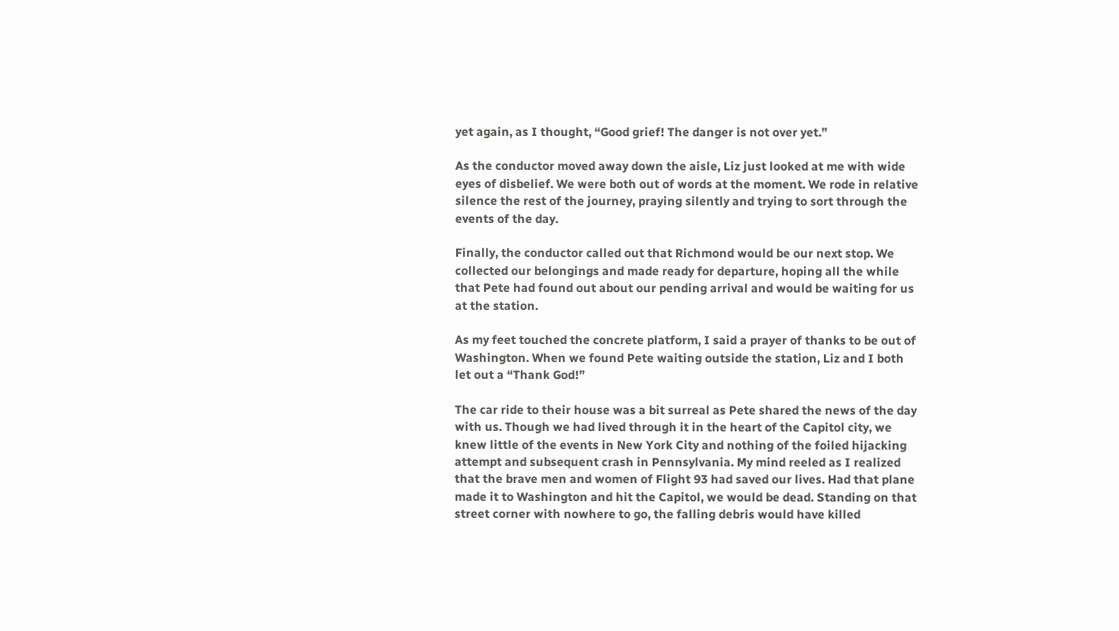yet again, as I thought, “Good grief! The danger is not over yet.”

As the conductor moved away down the aisle, Liz just looked at me with wide eyes of disbelief. We were both out of words at the moment. We rode in relative silence the rest of the journey, praying silently and trying to sort through the events of the day.

Finally, the conductor called out that Richmond would be our next stop. We collected our belongings and made ready for departure, hoping all the while that Pete had found out about our pending arrival and would be waiting for us at the station.

As my feet touched the concrete platform, I said a prayer of thanks to be out of Washington. When we found Pete waiting outside the station, Liz and I both let out a “Thank God!”

The car ride to their house was a bit surreal as Pete shared the news of the day with us. Though we had lived through it in the heart of the Capitol city, we knew little of the events in New York City and nothing of the foiled hijacking attempt and subsequent crash in Pennsylvania. My mind reeled as I realized that the brave men and women of Flight 93 had saved our lives. Had that plane made it to Washington and hit the Capitol, we would be dead. Standing on that street corner with nowhere to go, the falling debris would have killed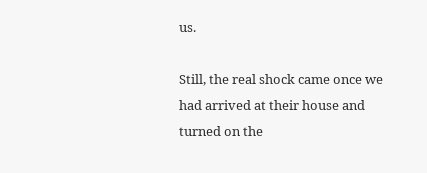us.

Still, the real shock came once we had arrived at their house and turned on the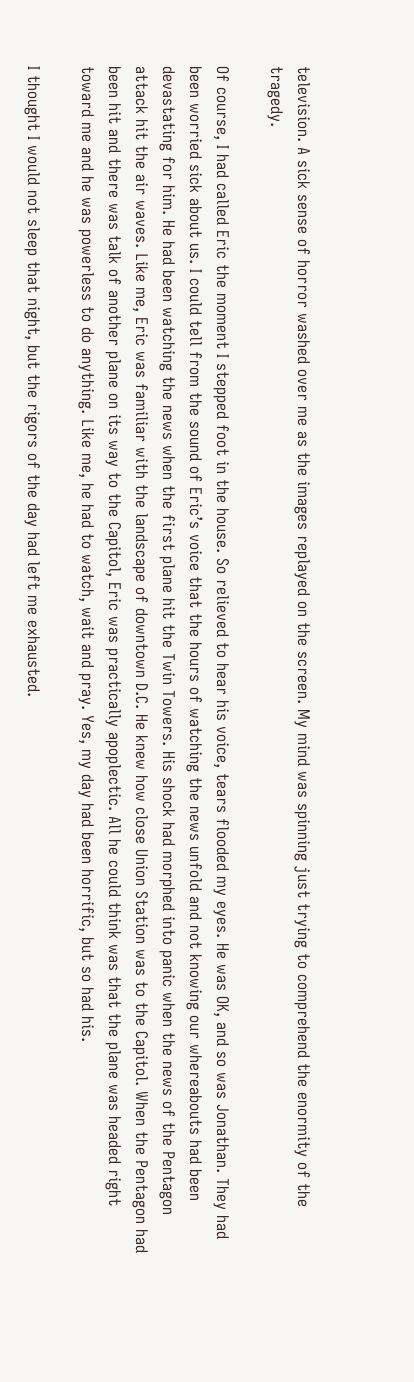television. A sick sense of horror washed over me as the images replayed on the screen. My mind was spinning just trying to comprehend the enormity of the tragedy.

Of course, I had called Eric the moment I stepped foot in the house. So relieved to hear his voice, tears flooded my eyes. He was OK, and so was Jonathan. They had been worried sick about us. I could tell from the sound of Eric’s voice that the hours of watching the news unfold and not knowing our whereabouts had been devastating for him. He had been watching the news when the first plane hit the Twin Towers. His shock had morphed into panic when the news of the Pentagon attack hit the air waves. Like me, Eric was familiar with the landscape of downtown D.C. He knew how close Union Station was to the Capitol. When the Pentagon had been hit and there was talk of another plane on its way to the Capitol, Eric was practically apoplectic. All he could think was that the plane was headed right toward me and he was powerless to do anything. Like me, he had to watch, wait and pray. Yes, my day had been horrific, but so had his.

I thought I would not sleep that night, but the rigors of the day had left me exhausted.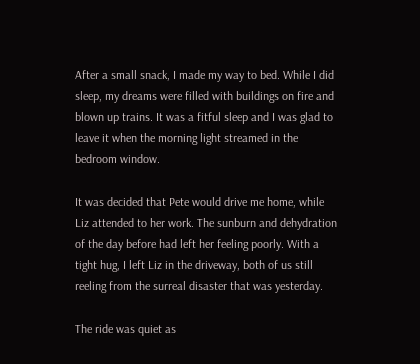After a small snack, I made my way to bed. While I did sleep, my dreams were filled with buildings on fire and blown up trains. It was a fitful sleep and I was glad to leave it when the morning light streamed in the bedroom window.

It was decided that Pete would drive me home, while Liz attended to her work. The sunburn and dehydration of the day before had left her feeling poorly. With a tight hug, I left Liz in the driveway, both of us still reeling from the surreal disaster that was yesterday.

The ride was quiet as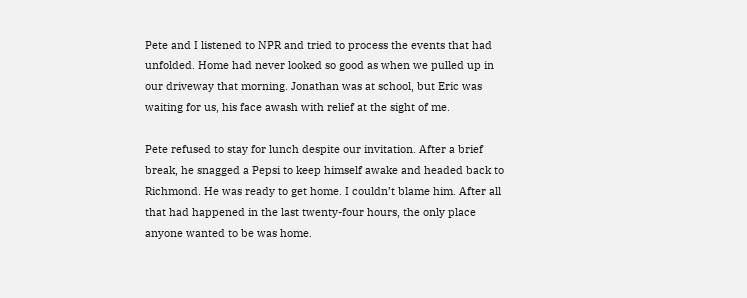Pete and I listened to NPR and tried to process the events that had unfolded. Home had never looked so good as when we pulled up in our driveway that morning. Jonathan was at school, but Eric was waiting for us, his face awash with relief at the sight of me.

Pete refused to stay for lunch despite our invitation. After a brief break, he snagged a Pepsi to keep himself awake and headed back to Richmond. He was ready to get home. I couldn’t blame him. After all that had happened in the last twenty-four hours, the only place anyone wanted to be was home.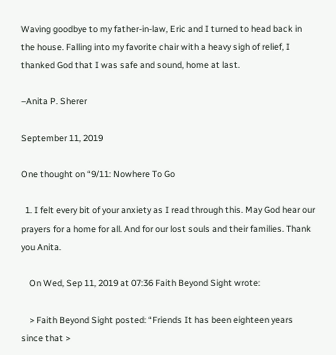Waving goodbye to my father-in-law, Eric and I turned to head back in the house. Falling into my favorite chair with a heavy sigh of relief, I thanked God that I was safe and sound, home at last.

–Anita P. Sherer

September 11, 2019

One thought on “9/11: Nowhere To Go

  1. I felt every bit of your anxiety as I read through this. May God hear our prayers for a home for all. And for our lost souls and their families. Thank you Anita.

    On Wed, Sep 11, 2019 at 07:36 Faith Beyond Sight wrote:

    > Faith Beyond Sight posted: “Friends It has been eighteen years since that >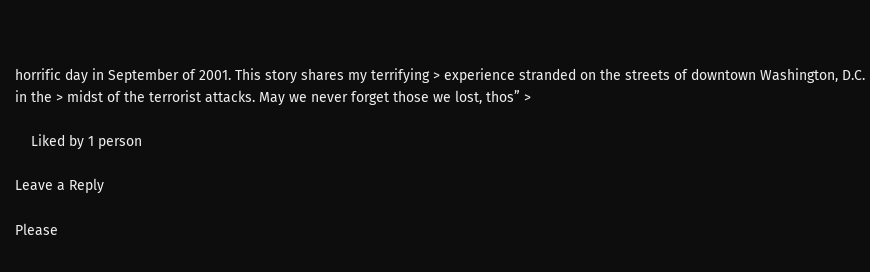horrific day in September of 2001. This story shares my terrifying > experience stranded on the streets of downtown Washington, D.C. in the > midst of the terrorist attacks. May we never forget those we lost, thos” >

    Liked by 1 person

Leave a Reply

Please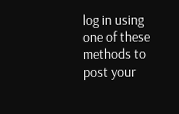log in using one of these methods to post your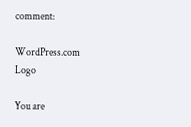comment:

WordPress.com Logo

You are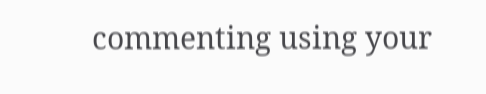commenting using your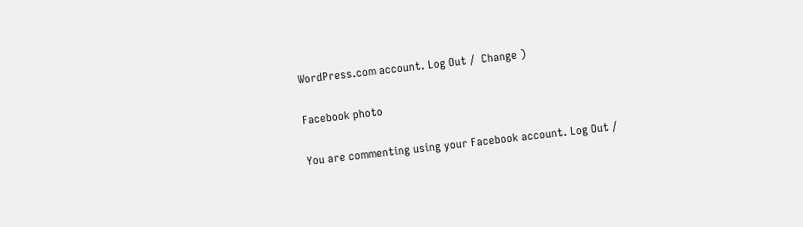WordPress.com account. Log Out /  Change )

Facebook photo

You are commenting using your Facebook account. Log Out /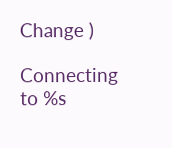Change )

Connecting to %s